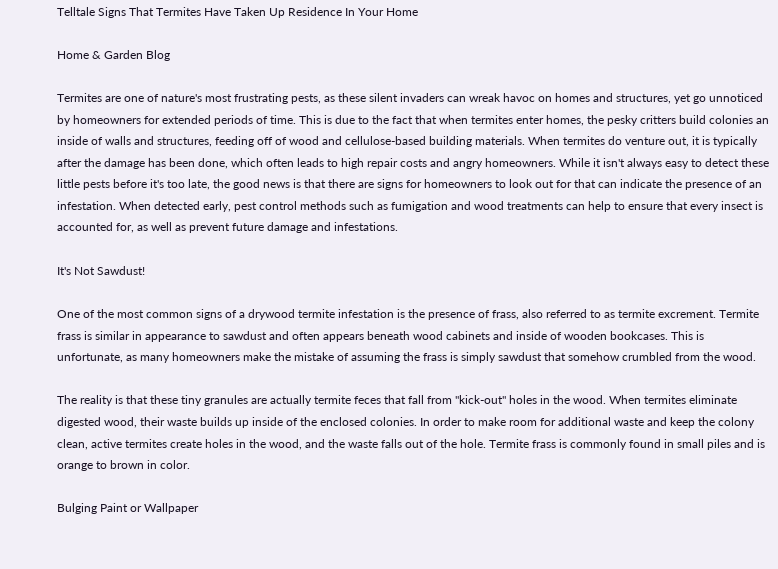Telltale Signs That Termites Have Taken Up Residence In Your Home

Home & Garden Blog

Termites are one of nature's most frustrating pests, as these silent invaders can wreak havoc on homes and structures, yet go unnoticed by homeowners for extended periods of time. This is due to the fact that when termites enter homes, the pesky critters build colonies an inside of walls and structures, feeding off of wood and cellulose-based building materials. When termites do venture out, it is typically after the damage has been done, which often leads to high repair costs and angry homeowners. While it isn't always easy to detect these little pests before it's too late, the good news is that there are signs for homeowners to look out for that can indicate the presence of an infestation. When detected early, pest control methods such as fumigation and wood treatments can help to ensure that every insect is accounted for, as well as prevent future damage and infestations.

It's Not Sawdust!

One of the most common signs of a drywood termite infestation is the presence of frass, also referred to as termite excrement. Termite frass is similar in appearance to sawdust and often appears beneath wood cabinets and inside of wooden bookcases. This is unfortunate, as many homeowners make the mistake of assuming the frass is simply sawdust that somehow crumbled from the wood.

The reality is that these tiny granules are actually termite feces that fall from "kick-out" holes in the wood. When termites eliminate digested wood, their waste builds up inside of the enclosed colonies. In order to make room for additional waste and keep the colony clean, active termites create holes in the wood, and the waste falls out of the hole. Termite frass is commonly found in small piles and is orange to brown in color.

Bulging Paint or Wallpaper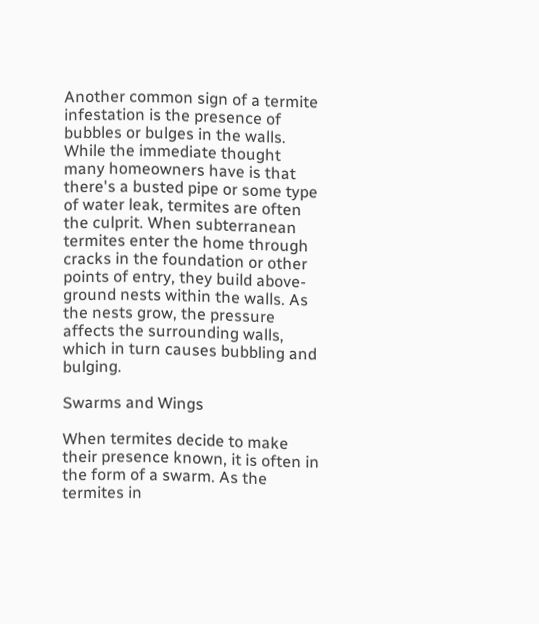Another common sign of a termite infestation is the presence of bubbles or bulges in the walls. While the immediate thought many homeowners have is that there's a busted pipe or some type of water leak, termites are often the culprit. When subterranean termites enter the home through cracks in the foundation or other points of entry, they build above-ground nests within the walls. As the nests grow, the pressure affects the surrounding walls, which in turn causes bubbling and bulging.

Swarms and Wings

When termites decide to make their presence known, it is often in the form of a swarm. As the termites in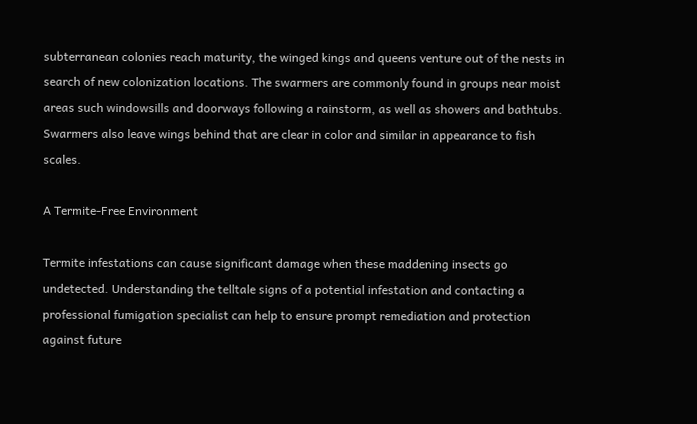subterranean colonies reach maturity, the winged kings and queens venture out of the nests in search of new colonization locations. The swarmers are commonly found in groups near moist areas such windowsills and doorways following a rainstorm, as well as showers and bathtubs. Swarmers also leave wings behind that are clear in color and similar in appearance to fish scales.

A Termite-Free Environment

Termite infestations can cause significant damage when these maddening insects go undetected. Understanding the telltale signs of a potential infestation and contacting a professional fumigation specialist can help to ensure prompt remediation and protection against future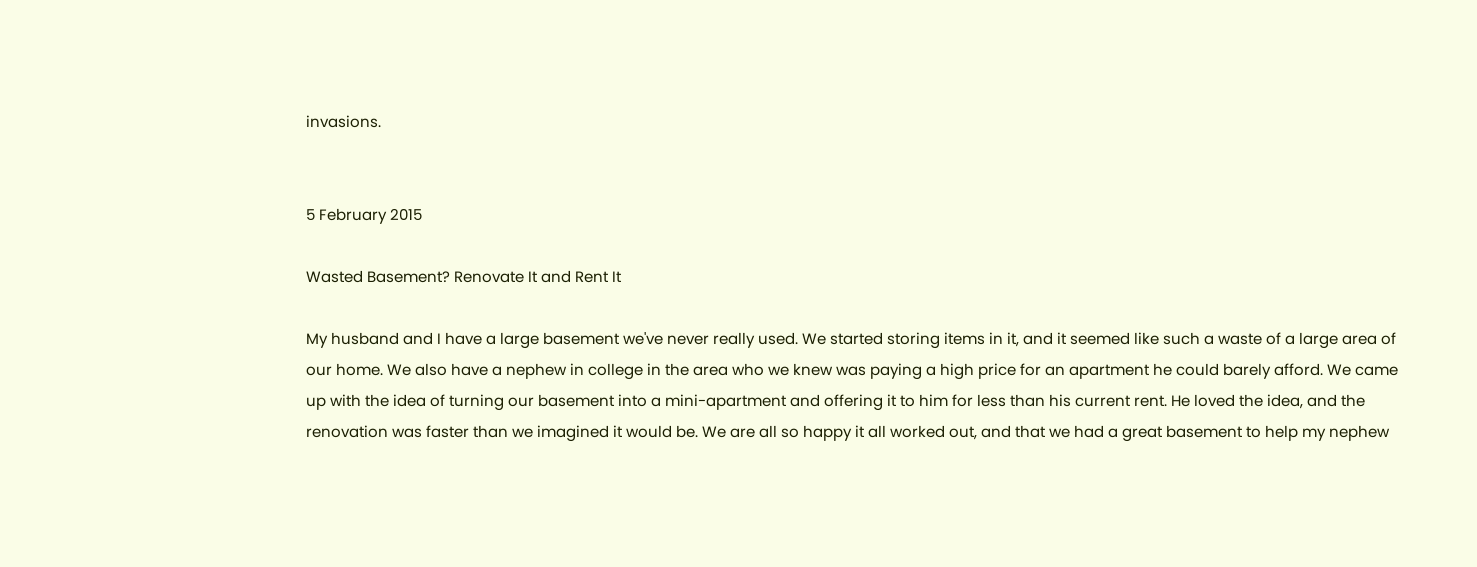invasions.


5 February 2015

Wasted Basement? Renovate It and Rent It

My husband and I have a large basement we've never really used. We started storing items in it, and it seemed like such a waste of a large area of our home. We also have a nephew in college in the area who we knew was paying a high price for an apartment he could barely afford. We came up with the idea of turning our basement into a mini-apartment and offering it to him for less than his current rent. He loved the idea, and the renovation was faster than we imagined it would be. We are all so happy it all worked out, and that we had a great basement to help my nephew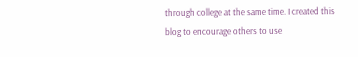through college at the same time. I created this blog to encourage others to use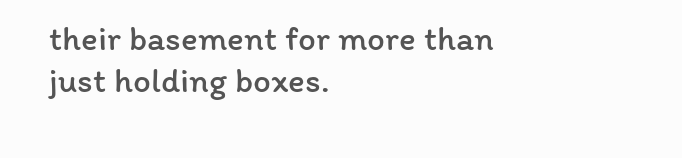their basement for more than just holding boxes.